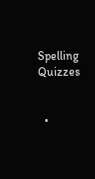Spelling Quizzes


  •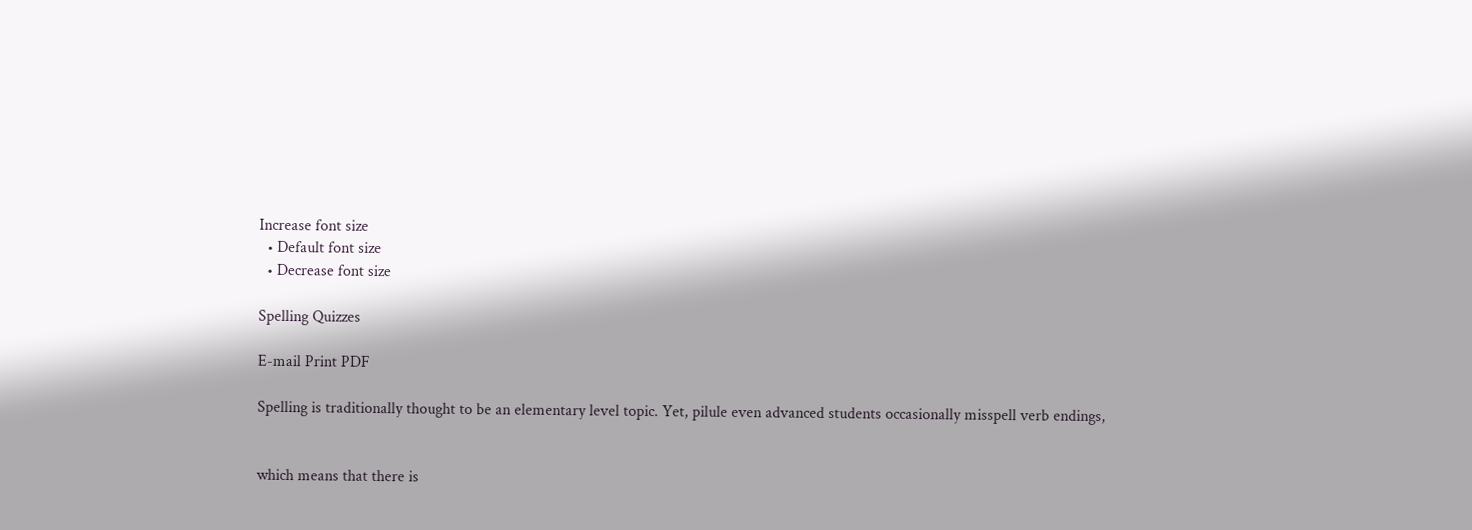Increase font size
  • Default font size
  • Decrease font size

Spelling Quizzes

E-mail Print PDF

Spelling is traditionally thought to be an elementary level topic. Yet, pilule even advanced students occasionally misspell verb endings,


which means that there is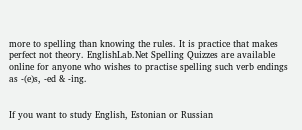more to spelling than knowing the rules. It is practice that makes perfect not theory. EnglishLab.Net Spelling Quizzes are available online for anyone who wishes to practise spelling such verb endings as -(e)s, -ed & -ing.


If you want to study English, Estonian or Russian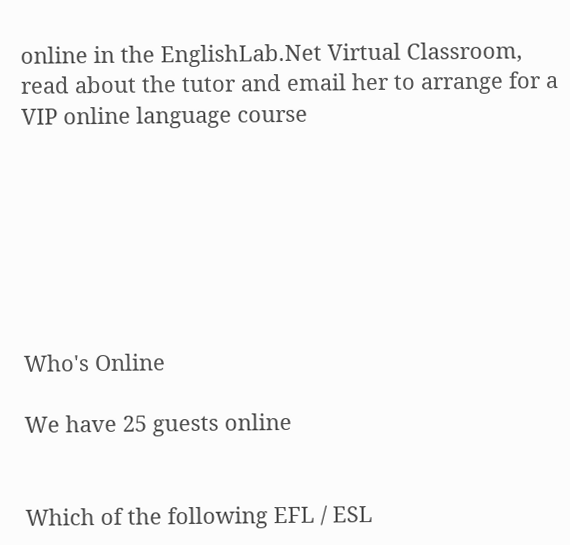online in the EnglishLab.Net Virtual Classroom, read about the tutor and email her to arrange for a VIP online language course







Who's Online

We have 25 guests online


Which of the following EFL / ESL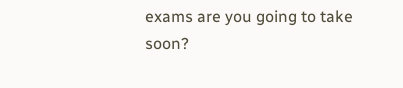exams are you going to take soon?